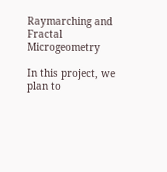Raymarching and Fractal Microgeometry

In this project, we plan to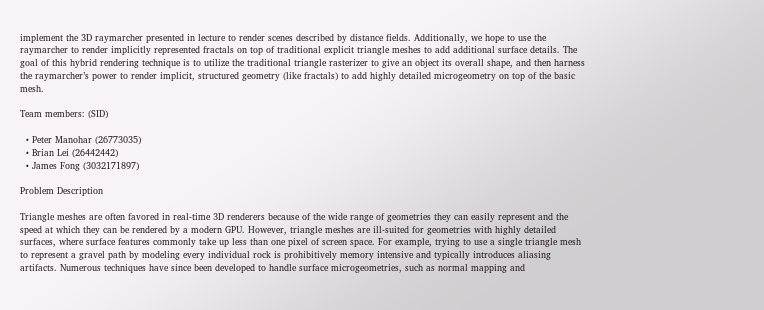implement the 3D raymarcher presented in lecture to render scenes described by distance fields. Additionally, we hope to use the raymarcher to render implicitly represented fractals on top of traditional explicit triangle meshes to add additional surface details. The goal of this hybrid rendering technique is to utilize the traditional triangle rasterizer to give an object its overall shape, and then harness the raymarcher’s power to render implicit, structured geometry (like fractals) to add highly detailed microgeometry on top of the basic mesh.

Team members: (SID)

  • Peter Manohar (26773035)
  • Brian Lei (26442442)
  • James Fong (3032171897)

Problem Description

Triangle meshes are often favored in real-time 3D renderers because of the wide range of geometries they can easily represent and the speed at which they can be rendered by a modern GPU. However, triangle meshes are ill-suited for geometries with highly detailed surfaces, where surface features commonly take up less than one pixel of screen space. For example, trying to use a single triangle mesh to represent a gravel path by modeling every individual rock is prohibitively memory intensive and typically introduces aliasing artifacts. Numerous techniques have since been developed to handle surface microgeometries, such as normal mapping and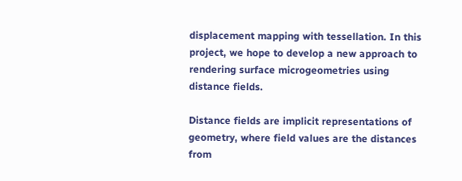displacement mapping with tessellation. In this project, we hope to develop a new approach to rendering surface microgeometries using distance fields.

Distance fields are implicit representations of geometry, where field values are the distances from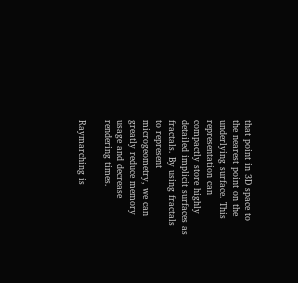that point in 3D space to the nearest point on the underlying surface. This representation can compactly store highly detailed implicit surfaces as fractals. By using fractals to represent microgeometry, we can greatly reduce memory usage and decrease rendering times.

Raymarching is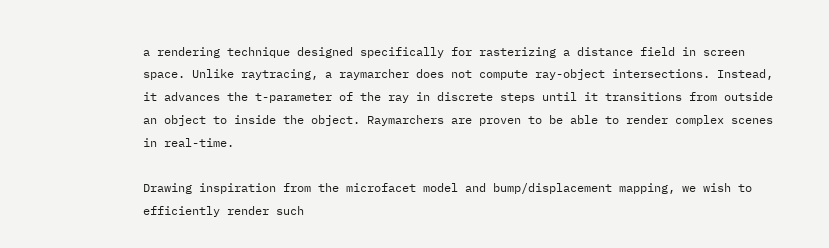a rendering technique designed specifically for rasterizing a distance field in screen space. Unlike raytracing, a raymarcher does not compute ray-object intersections. Instead, it advances the t-parameter of the ray in discrete steps until it transitions from outside an object to inside the object. Raymarchers are proven to be able to render complex scenes in real-time.

Drawing inspiration from the microfacet model and bump/displacement mapping, we wish to efficiently render such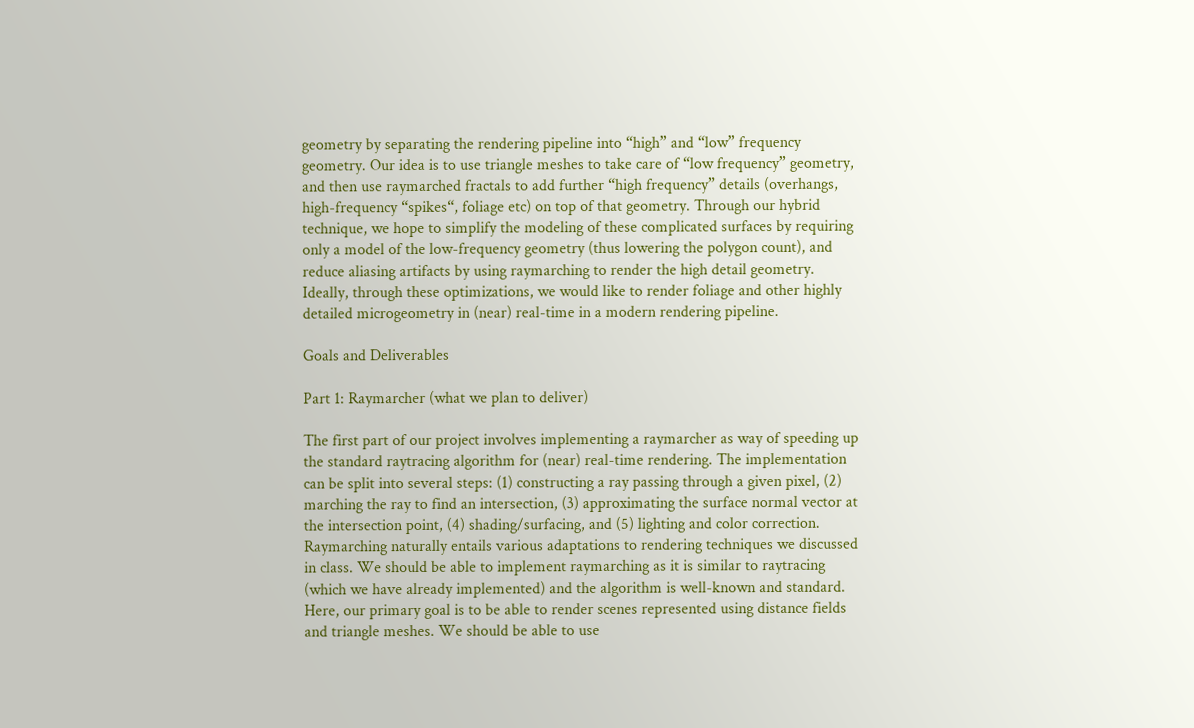geometry by separating the rendering pipeline into “high” and “low” frequency geometry. Our idea is to use triangle meshes to take care of “low frequency” geometry, and then use raymarched fractals to add further “high frequency” details (overhangs, high-frequency “spikes“, foliage etc) on top of that geometry. Through our hybrid technique, we hope to simplify the modeling of these complicated surfaces by requiring only a model of the low-frequency geometry (thus lowering the polygon count), and reduce aliasing artifacts by using raymarching to render the high detail geometry. Ideally, through these optimizations, we would like to render foliage and other highly detailed microgeometry in (near) real-time in a modern rendering pipeline.

Goals and Deliverables

Part 1: Raymarcher (what we plan to deliver)

The first part of our project involves implementing a raymarcher as way of speeding up the standard raytracing algorithm for (near) real-time rendering. The implementation can be split into several steps: (1) constructing a ray passing through a given pixel, (2) marching the ray to find an intersection, (3) approximating the surface normal vector at the intersection point, (4) shading/surfacing, and (5) lighting and color correction. Raymarching naturally entails various adaptations to rendering techniques we discussed in class. We should be able to implement raymarching as it is similar to raytracing (which we have already implemented) and the algorithm is well-known and standard. Here, our primary goal is to be able to render scenes represented using distance fields and triangle meshes. We should be able to use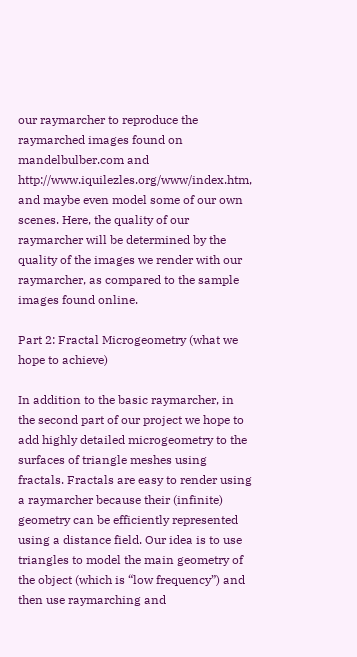our raymarcher to reproduce the raymarched images found on mandelbulber.com and http://www.iquilezles.org/www/index.htm, and maybe even model some of our own scenes. Here, the quality of our raymarcher will be determined by the quality of the images we render with our raymarcher, as compared to the sample images found online.

Part 2: Fractal Microgeometry (what we hope to achieve)

In addition to the basic raymarcher, in the second part of our project we hope to add highly detailed microgeometry to the surfaces of triangle meshes using fractals. Fractals are easy to render using a raymarcher because their (infinite) geometry can be efficiently represented using a distance field. Our idea is to use triangles to model the main geometry of the object (which is “low frequency”) and then use raymarching and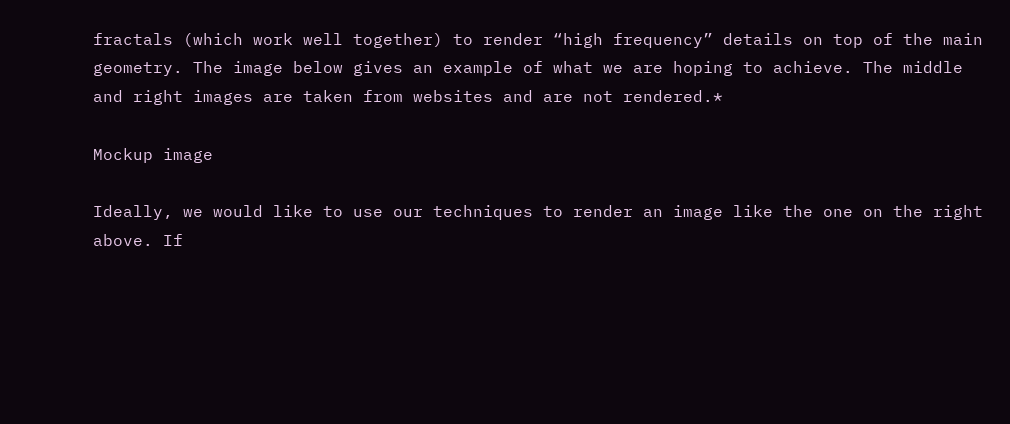fractals (which work well together) to render “high frequency” details on top of the main geometry. The image below gives an example of what we are hoping to achieve. The middle and right images are taken from websites and are not rendered.*

Mockup image

Ideally, we would like to use our techniques to render an image like the one on the right above. If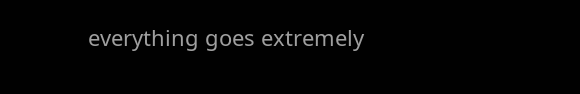everything goes extremely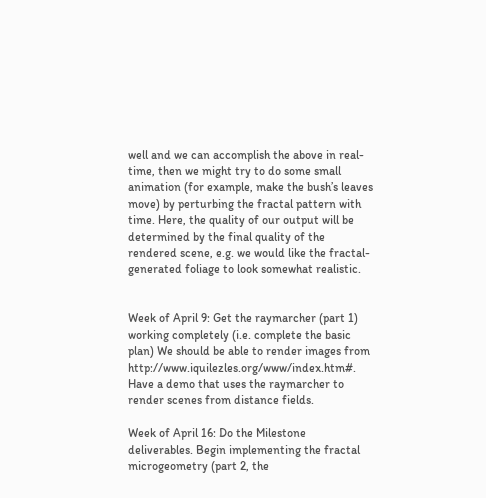well and we can accomplish the above in real-time, then we might try to do some small animation (for example, make the bush’s leaves move) by perturbing the fractal pattern with time. Here, the quality of our output will be determined by the final quality of the rendered scene, e.g. we would like the fractal-generated foliage to look somewhat realistic.


Week of April 9: Get the raymarcher (part 1) working completely (i.e. complete the basic plan) We should be able to render images from http://www.iquilezles.org/www/index.htm#. Have a demo that uses the raymarcher to render scenes from distance fields.

Week of April 16: Do the Milestone deliverables. Begin implementing the fractal microgeometry (part 2, the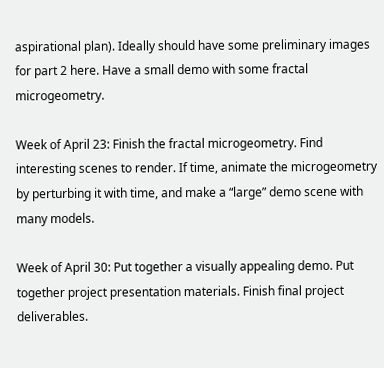aspirational plan). Ideally should have some preliminary images for part 2 here. Have a small demo with some fractal microgeometry.

Week of April 23: Finish the fractal microgeometry. Find interesting scenes to render. If time, animate the microgeometry by perturbing it with time, and make a “large” demo scene with many models.

Week of April 30: Put together a visually appealing demo. Put together project presentation materials. Finish final project deliverables.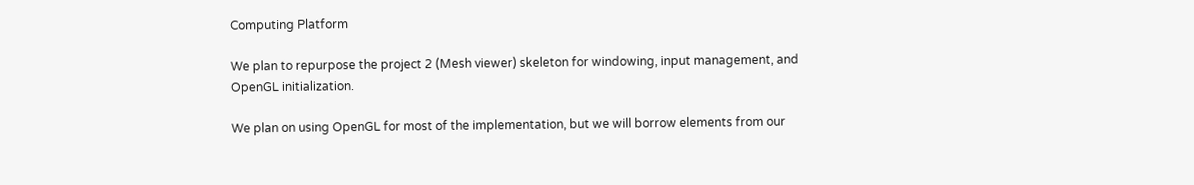Computing Platform

We plan to repurpose the project 2 (Mesh viewer) skeleton for windowing, input management, and OpenGL initialization.

We plan on using OpenGL for most of the implementation, but we will borrow elements from our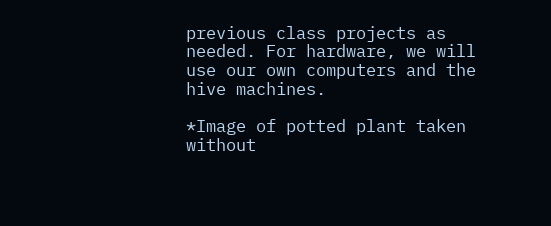previous class projects as needed. For hardware, we will use our own computers and the hive machines.

*Image of potted plant taken without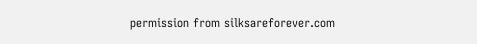permission from silksareforever.com